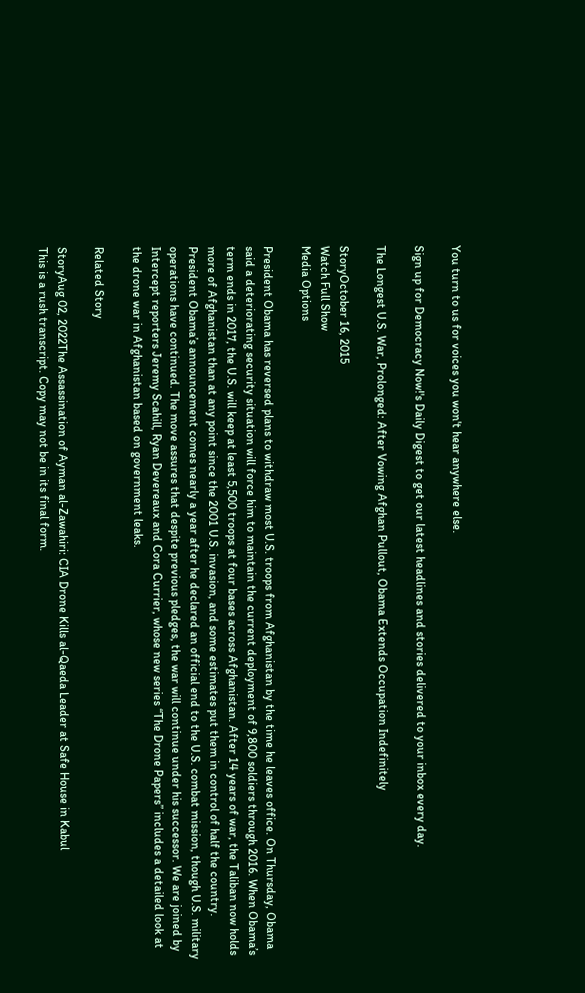You turn to us for voices you won't hear anywhere else.

Sign up for Democracy Now!'s Daily Digest to get our latest headlines and stories delivered to your inbox every day.

The Longest U.S. War, Prolonged: After Vowing Afghan Pullout, Obama Extends Occupation Indefinitely

StoryOctober 16, 2015
Watch Full Show
Media Options

President Obama has reversed plans to withdraw most U.S. troops from Afghanistan by the time he leaves office. On Thursday, Obama said a deteriorating security situation will force him to maintain the current deployment of 9,800 soldiers through 2016. When Obama’s term ends in 2017, the U.S. will keep at least 5,500 troops at four bases across Afghanistan. After 14 years of war, the Taliban now holds more of Afghanistan than at any point since the 2001 U.S. invasion, and some estimates put them in control of half the country. President Obama’s announcement comes nearly a year after he declared an official end to the U.S. combat mission, though U.S. military operations have continued. The move assures that despite previous pledges, the war will continue under his successor. We are joined by Intercept reporters Jeremy Scahill, Ryan Devereaux and Cora Currier, whose new series “The Drone Papers” includes a detailed look at the drone war in Afghanistan based on government leaks.

Related Story

StoryAug 02, 2022The Assassination of Ayman al-Zawahiri: CIA Drone Kills al-Qaeda Leader at Safe House in Kabul
This is a rush transcript. Copy may not be in its final form.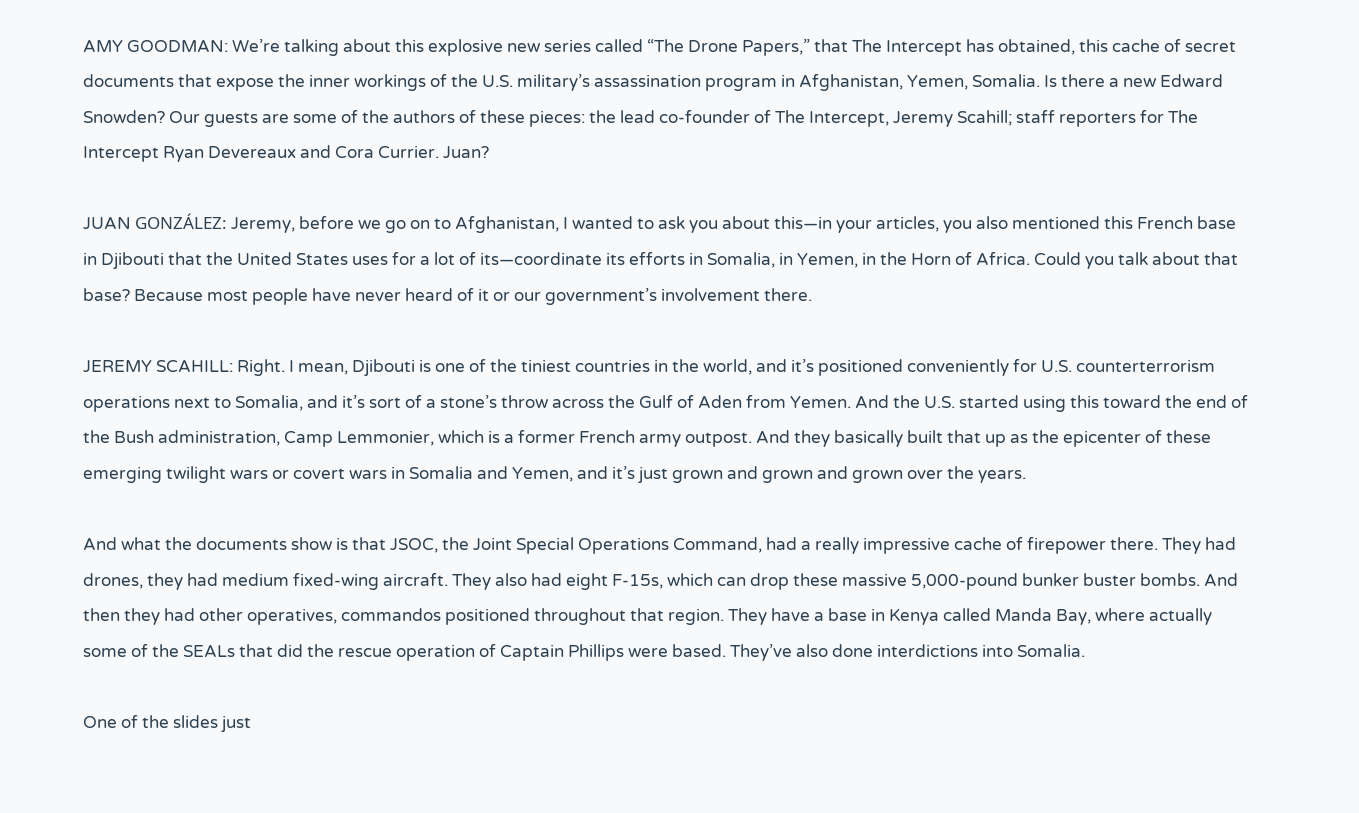AMY GOODMAN: We’re talking about this explosive new series called “The Drone Papers,” that The Intercept has obtained, this cache of secret documents that expose the inner workings of the U.S. military’s assassination program in Afghanistan, Yemen, Somalia. Is there a new Edward Snowden? Our guests are some of the authors of these pieces: the lead co-founder of The Intercept, Jeremy Scahill; staff reporters for The Intercept Ryan Devereaux and Cora Currier. Juan?

JUAN GONZÁLEZ: Jeremy, before we go on to Afghanistan, I wanted to ask you about this—in your articles, you also mentioned this French base in Djibouti that the United States uses for a lot of its—coordinate its efforts in Somalia, in Yemen, in the Horn of Africa. Could you talk about that base? Because most people have never heard of it or our government’s involvement there.

JEREMY SCAHILL: Right. I mean, Djibouti is one of the tiniest countries in the world, and it’s positioned conveniently for U.S. counterterrorism operations next to Somalia, and it’s sort of a stone’s throw across the Gulf of Aden from Yemen. And the U.S. started using this toward the end of the Bush administration, Camp Lemmonier, which is a former French army outpost. And they basically built that up as the epicenter of these emerging twilight wars or covert wars in Somalia and Yemen, and it’s just grown and grown and grown over the years.

And what the documents show is that JSOC, the Joint Special Operations Command, had a really impressive cache of firepower there. They had drones, they had medium fixed-wing aircraft. They also had eight F-15s, which can drop these massive 5,000-pound bunker buster bombs. And then they had other operatives, commandos positioned throughout that region. They have a base in Kenya called Manda Bay, where actually some of the SEALs that did the rescue operation of Captain Phillips were based. They’ve also done interdictions into Somalia.

One of the slides just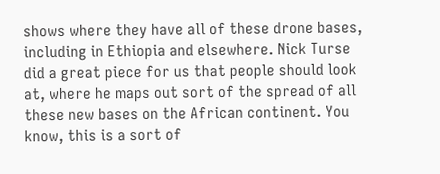shows where they have all of these drone bases, including in Ethiopia and elsewhere. Nick Turse did a great piece for us that people should look at, where he maps out sort of the spread of all these new bases on the African continent. You know, this is a sort of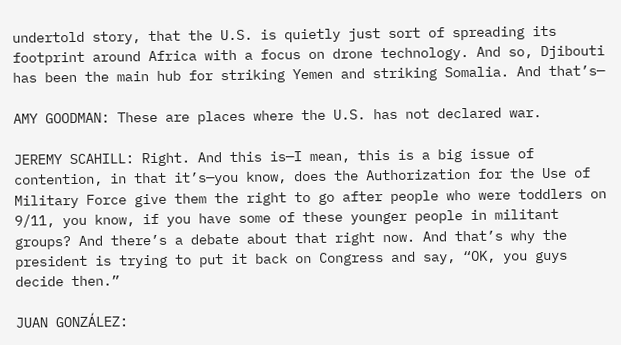undertold story, that the U.S. is quietly just sort of spreading its footprint around Africa with a focus on drone technology. And so, Djibouti has been the main hub for striking Yemen and striking Somalia. And that’s—

AMY GOODMAN: These are places where the U.S. has not declared war.

JEREMY SCAHILL: Right. And this is—I mean, this is a big issue of contention, in that it’s—you know, does the Authorization for the Use of Military Force give them the right to go after people who were toddlers on 9/11, you know, if you have some of these younger people in militant groups? And there’s a debate about that right now. And that’s why the president is trying to put it back on Congress and say, “OK, you guys decide then.”

JUAN GONZÁLEZ: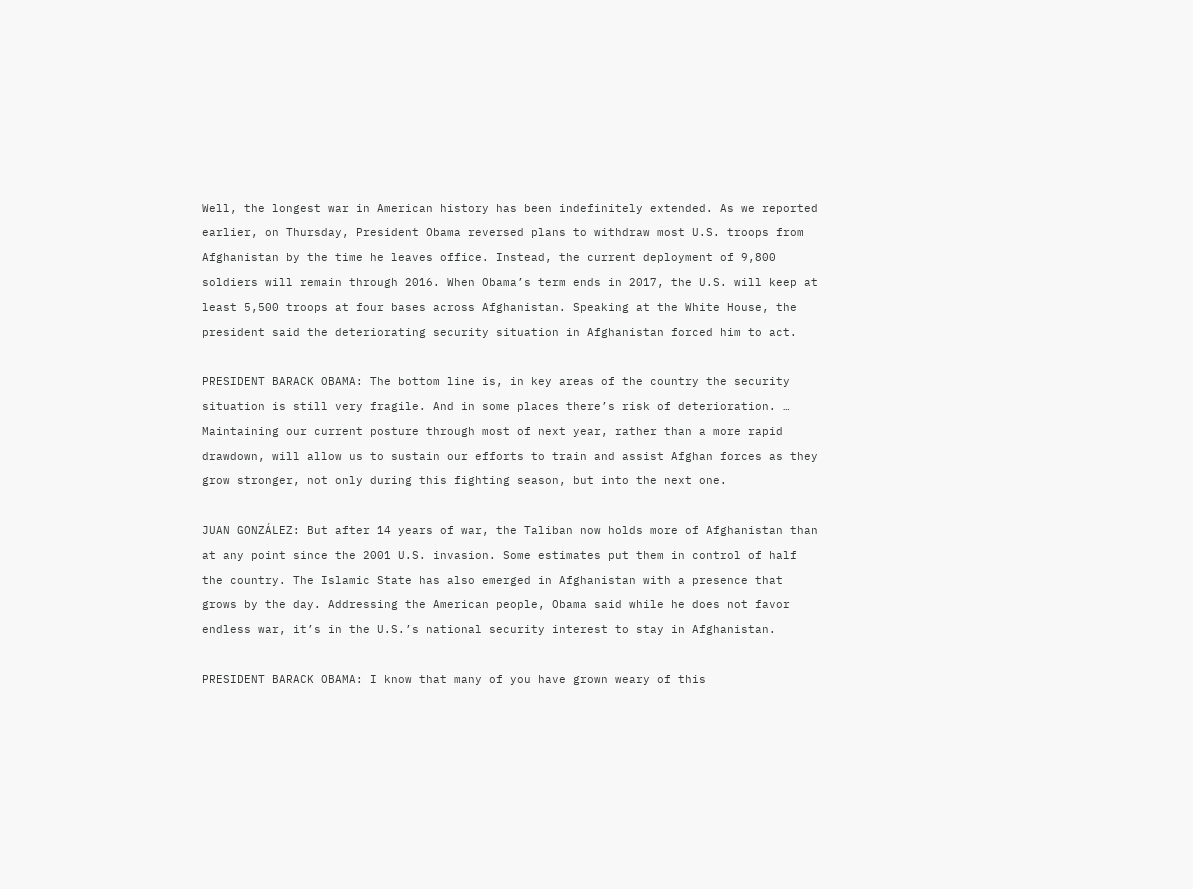Well, the longest war in American history has been indefinitely extended. As we reported earlier, on Thursday, President Obama reversed plans to withdraw most U.S. troops from Afghanistan by the time he leaves office. Instead, the current deployment of 9,800 soldiers will remain through 2016. When Obama’s term ends in 2017, the U.S. will keep at least 5,500 troops at four bases across Afghanistan. Speaking at the White House, the president said the deteriorating security situation in Afghanistan forced him to act.

PRESIDENT BARACK OBAMA: The bottom line is, in key areas of the country the security situation is still very fragile. And in some places there’s risk of deterioration. … Maintaining our current posture through most of next year, rather than a more rapid drawdown, will allow us to sustain our efforts to train and assist Afghan forces as they grow stronger, not only during this fighting season, but into the next one.

JUAN GONZÁLEZ: But after 14 years of war, the Taliban now holds more of Afghanistan than at any point since the 2001 U.S. invasion. Some estimates put them in control of half the country. The Islamic State has also emerged in Afghanistan with a presence that grows by the day. Addressing the American people, Obama said while he does not favor endless war, it’s in the U.S.’s national security interest to stay in Afghanistan.

PRESIDENT BARACK OBAMA: I know that many of you have grown weary of this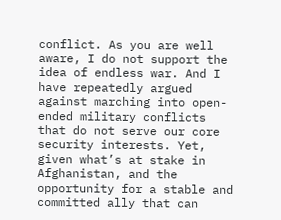conflict. As you are well aware, I do not support the idea of endless war. And I have repeatedly argued against marching into open-ended military conflicts that do not serve our core security interests. Yet, given what’s at stake in Afghanistan, and the opportunity for a stable and committed ally that can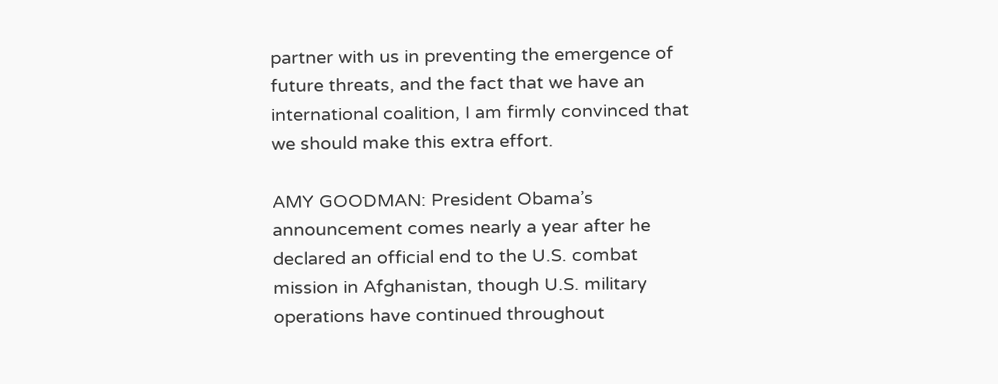partner with us in preventing the emergence of future threats, and the fact that we have an international coalition, I am firmly convinced that we should make this extra effort.

AMY GOODMAN: President Obama’s announcement comes nearly a year after he declared an official end to the U.S. combat mission in Afghanistan, though U.S. military operations have continued throughout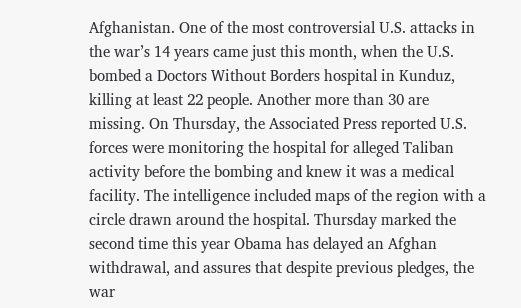Afghanistan. One of the most controversial U.S. attacks in the war’s 14 years came just this month, when the U.S. bombed a Doctors Without Borders hospital in Kunduz, killing at least 22 people. Another more than 30 are missing. On Thursday, the Associated Press reported U.S. forces were monitoring the hospital for alleged Taliban activity before the bombing and knew it was a medical facility. The intelligence included maps of the region with a circle drawn around the hospital. Thursday marked the second time this year Obama has delayed an Afghan withdrawal, and assures that despite previous pledges, the war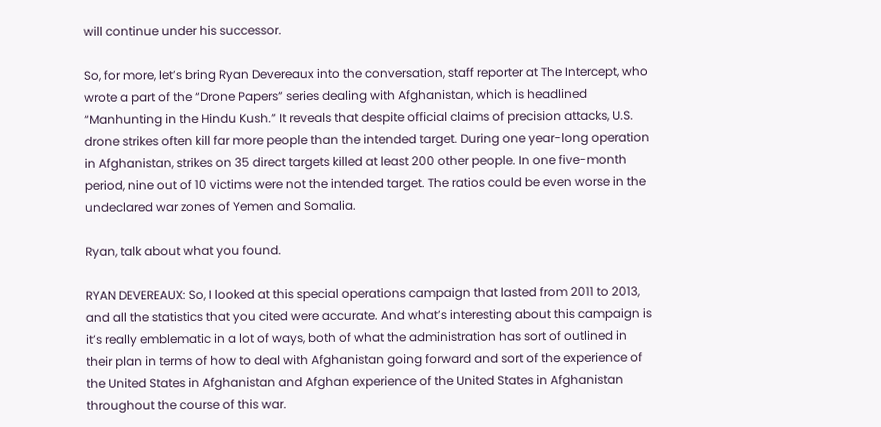will continue under his successor.

So, for more, let’s bring Ryan Devereaux into the conversation, staff reporter at The Intercept, who wrote a part of the “Drone Papers” series dealing with Afghanistan, which is headlined “Manhunting in the Hindu Kush.” It reveals that despite official claims of precision attacks, U.S. drone strikes often kill far more people than the intended target. During one year-long operation in Afghanistan, strikes on 35 direct targets killed at least 200 other people. In one five-month period, nine out of 10 victims were not the intended target. The ratios could be even worse in the undeclared war zones of Yemen and Somalia.

Ryan, talk about what you found.

RYAN DEVEREAUX: So, I looked at this special operations campaign that lasted from 2011 to 2013, and all the statistics that you cited were accurate. And what’s interesting about this campaign is it’s really emblematic in a lot of ways, both of what the administration has sort of outlined in their plan in terms of how to deal with Afghanistan going forward and sort of the experience of the United States in Afghanistan and Afghan experience of the United States in Afghanistan throughout the course of this war.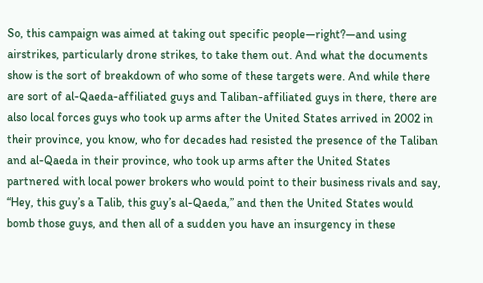So, this campaign was aimed at taking out specific people—right?—and using airstrikes, particularly drone strikes, to take them out. And what the documents show is the sort of breakdown of who some of these targets were. And while there are sort of al-Qaeda-affiliated guys and Taliban-affiliated guys in there, there are also local forces guys who took up arms after the United States arrived in 2002 in their province, you know, who for decades had resisted the presence of the Taliban and al-Qaeda in their province, who took up arms after the United States partnered with local power brokers who would point to their business rivals and say, “Hey, this guy’s a Talib, this guy’s al-Qaeda,” and then the United States would bomb those guys, and then all of a sudden you have an insurgency in these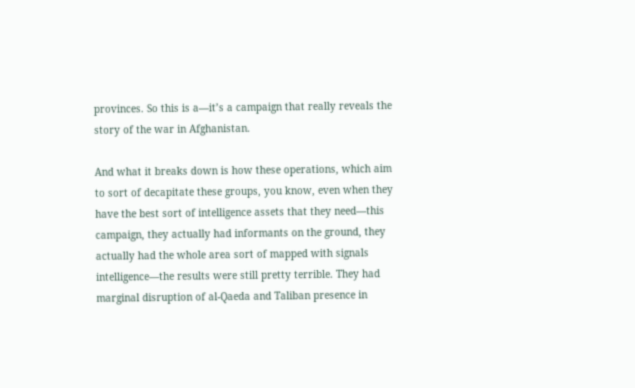provinces. So this is a—it’s a campaign that really reveals the story of the war in Afghanistan.

And what it breaks down is how these operations, which aim to sort of decapitate these groups, you know, even when they have the best sort of intelligence assets that they need—this campaign, they actually had informants on the ground, they actually had the whole area sort of mapped with signals intelligence—the results were still pretty terrible. They had marginal disruption of al-Qaeda and Taliban presence in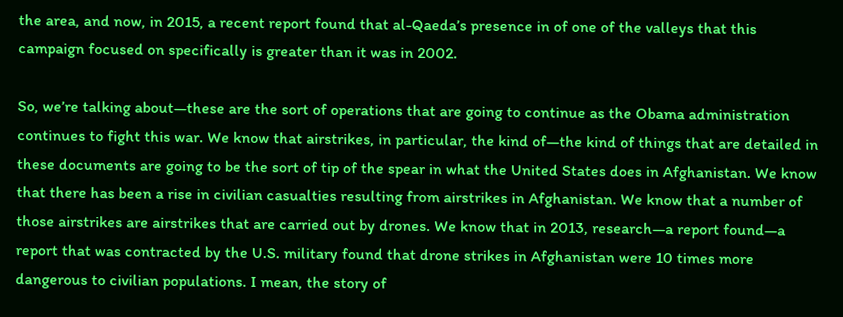the area, and now, in 2015, a recent report found that al-Qaeda’s presence in of one of the valleys that this campaign focused on specifically is greater than it was in 2002.

So, we’re talking about—these are the sort of operations that are going to continue as the Obama administration continues to fight this war. We know that airstrikes, in particular, the kind of—the kind of things that are detailed in these documents are going to be the sort of tip of the spear in what the United States does in Afghanistan. We know that there has been a rise in civilian casualties resulting from airstrikes in Afghanistan. We know that a number of those airstrikes are airstrikes that are carried out by drones. We know that in 2013, research—a report found—a report that was contracted by the U.S. military found that drone strikes in Afghanistan were 10 times more dangerous to civilian populations. I mean, the story of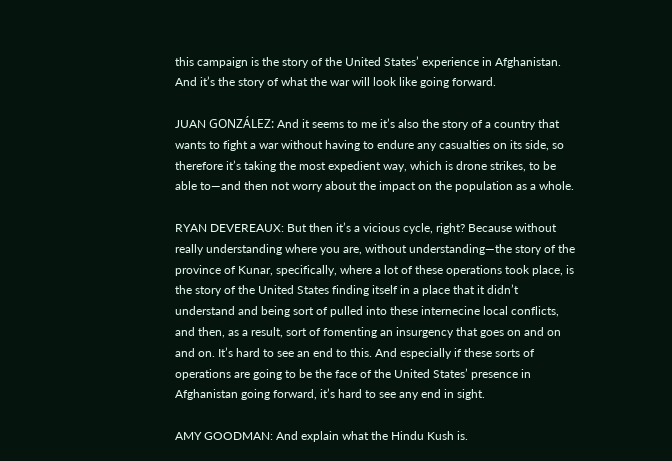this campaign is the story of the United States’ experience in Afghanistan. And it’s the story of what the war will look like going forward.

JUAN GONZÁLEZ: And it seems to me it’s also the story of a country that wants to fight a war without having to endure any casualties on its side, so therefore it’s taking the most expedient way, which is drone strikes, to be able to—and then not worry about the impact on the population as a whole.

RYAN DEVEREAUX: But then it’s a vicious cycle, right? Because without really understanding where you are, without understanding—the story of the province of Kunar, specifically, where a lot of these operations took place, is the story of the United States finding itself in a place that it didn’t understand and being sort of pulled into these internecine local conflicts, and then, as a result, sort of fomenting an insurgency that goes on and on and on. It’s hard to see an end to this. And especially if these sorts of operations are going to be the face of the United States’ presence in Afghanistan going forward, it’s hard to see any end in sight.

AMY GOODMAN: And explain what the Hindu Kush is.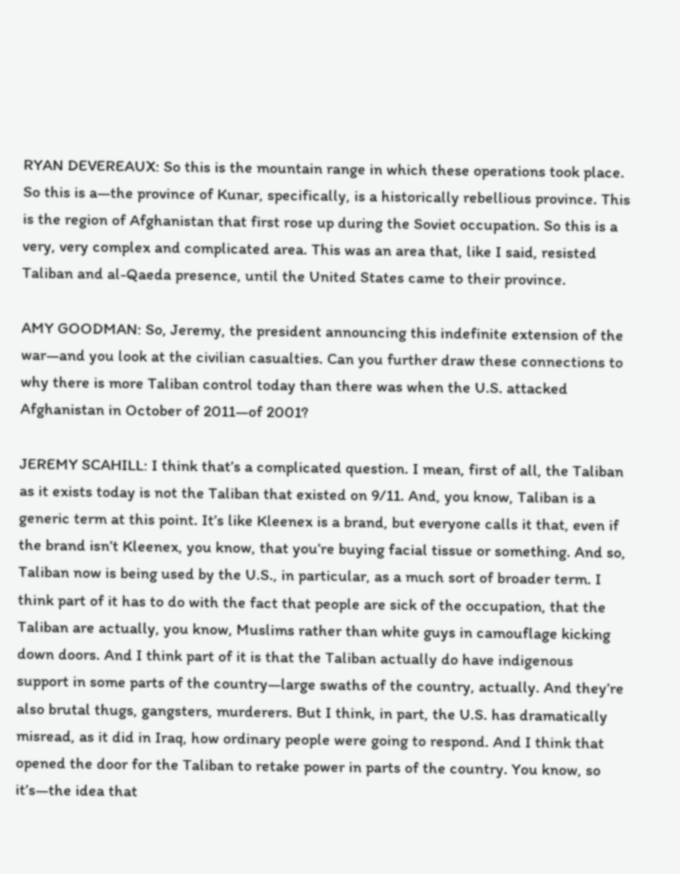RYAN DEVEREAUX: So this is the mountain range in which these operations took place. So this is a—the province of Kunar, specifically, is a historically rebellious province. This is the region of Afghanistan that first rose up during the Soviet occupation. So this is a very, very complex and complicated area. This was an area that, like I said, resisted Taliban and al-Qaeda presence, until the United States came to their province.

AMY GOODMAN: So, Jeremy, the president announcing this indefinite extension of the war—and you look at the civilian casualties. Can you further draw these connections to why there is more Taliban control today than there was when the U.S. attacked Afghanistan in October of 2011—of 2001?

JEREMY SCAHILL: I think that’s a complicated question. I mean, first of all, the Taliban as it exists today is not the Taliban that existed on 9/11. And, you know, Taliban is a generic term at this point. It’s like Kleenex is a brand, but everyone calls it that, even if the brand isn’t Kleenex, you know, that you’re buying facial tissue or something. And so, Taliban now is being used by the U.S., in particular, as a much sort of broader term. I think part of it has to do with the fact that people are sick of the occupation, that the Taliban are actually, you know, Muslims rather than white guys in camouflage kicking down doors. And I think part of it is that the Taliban actually do have indigenous support in some parts of the country—large swaths of the country, actually. And they’re also brutal thugs, gangsters, murderers. But I think, in part, the U.S. has dramatically misread, as it did in Iraq, how ordinary people were going to respond. And I think that opened the door for the Taliban to retake power in parts of the country. You know, so it’s—the idea that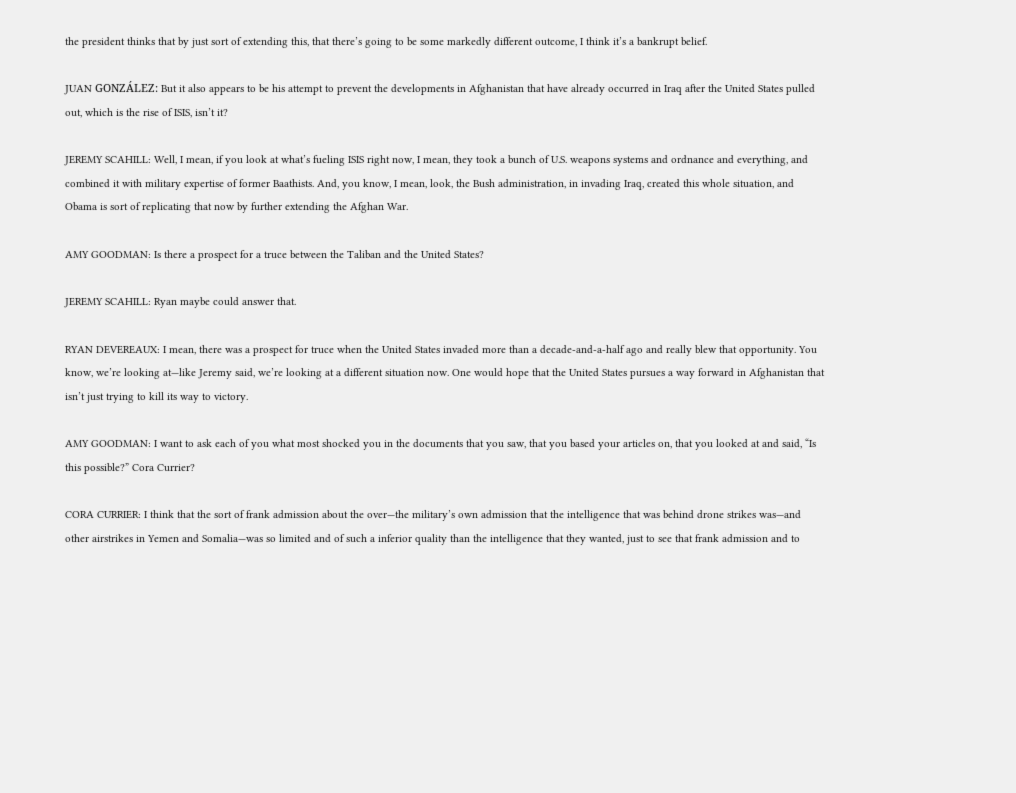the president thinks that by just sort of extending this, that there’s going to be some markedly different outcome, I think it’s a bankrupt belief.

JUAN GONZÁLEZ: But it also appears to be his attempt to prevent the developments in Afghanistan that have already occurred in Iraq after the United States pulled out, which is the rise of ISIS, isn’t it?

JEREMY SCAHILL: Well, I mean, if you look at what’s fueling ISIS right now, I mean, they took a bunch of U.S. weapons systems and ordnance and everything, and combined it with military expertise of former Baathists. And, you know, I mean, look, the Bush administration, in invading Iraq, created this whole situation, and Obama is sort of replicating that now by further extending the Afghan War.

AMY GOODMAN: Is there a prospect for a truce between the Taliban and the United States?

JEREMY SCAHILL: Ryan maybe could answer that.

RYAN DEVEREAUX: I mean, there was a prospect for truce when the United States invaded more than a decade-and-a-half ago and really blew that opportunity. You know, we’re looking at—like Jeremy said, we’re looking at a different situation now. One would hope that the United States pursues a way forward in Afghanistan that isn’t just trying to kill its way to victory.

AMY GOODMAN: I want to ask each of you what most shocked you in the documents that you saw, that you based your articles on, that you looked at and said, “Is this possible?” Cora Currier?

CORA CURRIER: I think that the sort of frank admission about the over—the military’s own admission that the intelligence that was behind drone strikes was—and other airstrikes in Yemen and Somalia—was so limited and of such a inferior quality than the intelligence that they wanted, just to see that frank admission and to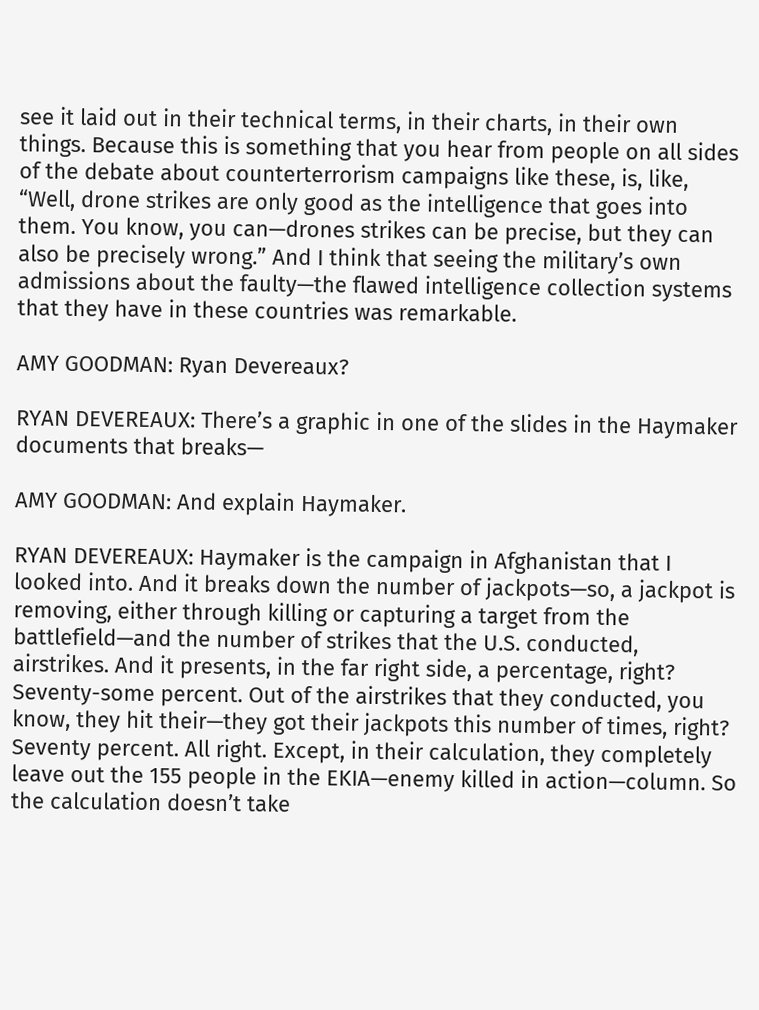see it laid out in their technical terms, in their charts, in their own things. Because this is something that you hear from people on all sides of the debate about counterterrorism campaigns like these, is, like, “Well, drone strikes are only good as the intelligence that goes into them. You know, you can—drones strikes can be precise, but they can also be precisely wrong.” And I think that seeing the military’s own admissions about the faulty—the flawed intelligence collection systems that they have in these countries was remarkable.

AMY GOODMAN: Ryan Devereaux?

RYAN DEVEREAUX: There’s a graphic in one of the slides in the Haymaker documents that breaks—

AMY GOODMAN: And explain Haymaker.

RYAN DEVEREAUX: Haymaker is the campaign in Afghanistan that I looked into. And it breaks down the number of jackpots—so, a jackpot is removing, either through killing or capturing a target from the battlefield—and the number of strikes that the U.S. conducted, airstrikes. And it presents, in the far right side, a percentage, right? Seventy-some percent. Out of the airstrikes that they conducted, you know, they hit their—they got their jackpots this number of times, right? Seventy percent. All right. Except, in their calculation, they completely leave out the 155 people in the EKIA—enemy killed in action—column. So the calculation doesn’t take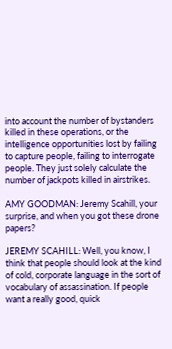into account the number of bystanders killed in these operations, or the intelligence opportunities lost by failing to capture people, failing to interrogate people. They just solely calculate the number of jackpots killed in airstrikes.

AMY GOODMAN: Jeremy Scahill, your surprise, and when you got these drone papers?

JEREMY SCAHILL: Well, you know, I think that people should look at the kind of cold, corporate language in the sort of vocabulary of assassination. If people want a really good, quick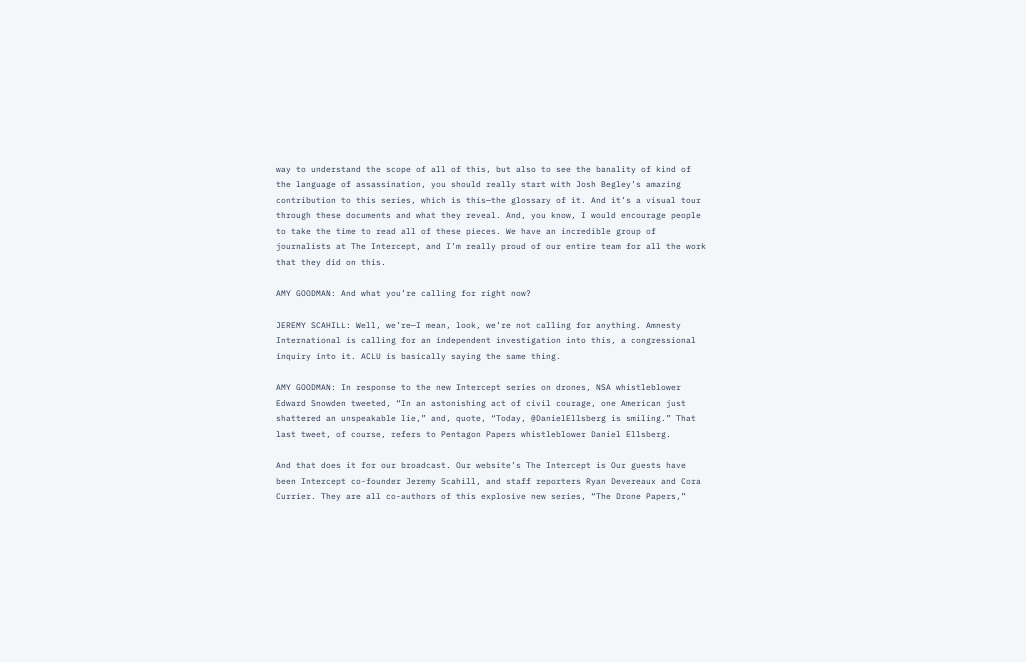way to understand the scope of all of this, but also to see the banality of kind of the language of assassination, you should really start with Josh Begley’s amazing contribution to this series, which is this—the glossary of it. And it’s a visual tour through these documents and what they reveal. And, you know, I would encourage people to take the time to read all of these pieces. We have an incredible group of journalists at The Intercept, and I’m really proud of our entire team for all the work that they did on this.

AMY GOODMAN: And what you’re calling for right now?

JEREMY SCAHILL: Well, we’re—I mean, look, we’re not calling for anything. Amnesty International is calling for an independent investigation into this, a congressional inquiry into it. ACLU is basically saying the same thing.

AMY GOODMAN: In response to the new Intercept series on drones, NSA whistleblower Edward Snowden tweeted, “In an astonishing act of civil courage, one American just shattered an unspeakable lie,” and, quote, “Today, @DanielEllsberg is smiling.” That last tweet, of course, refers to Pentagon Papers whistleblower Daniel Ellsberg.

And that does it for our broadcast. Our website’s The Intercept is Our guests have been Intercept co-founder Jeremy Scahill, and staff reporters Ryan Devereaux and Cora Currier. They are all co-authors of this explosive new series, “The Drone Papers,”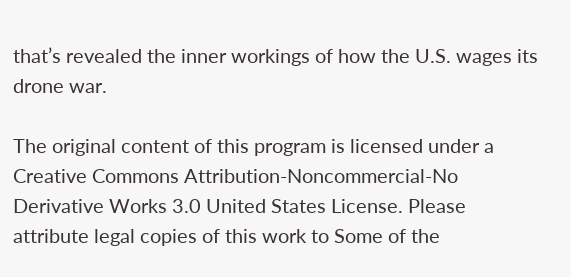that’s revealed the inner workings of how the U.S. wages its drone war.

The original content of this program is licensed under a Creative Commons Attribution-Noncommercial-No Derivative Works 3.0 United States License. Please attribute legal copies of this work to Some of the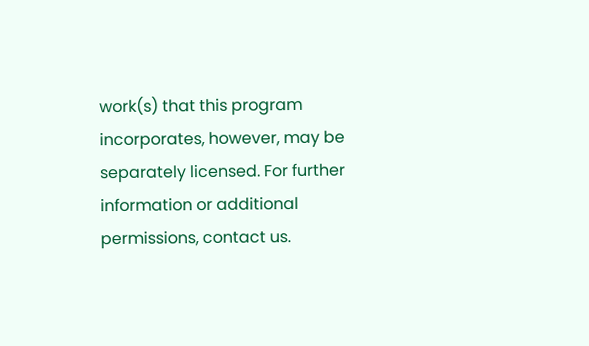work(s) that this program incorporates, however, may be separately licensed. For further information or additional permissions, contact us.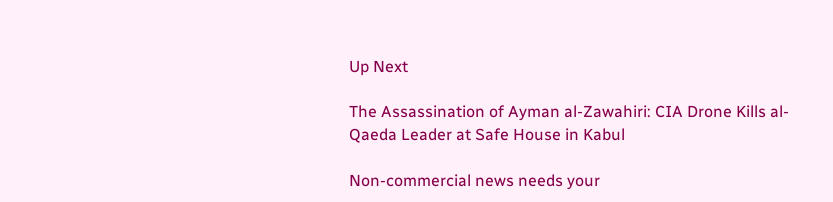Up Next

The Assassination of Ayman al-Zawahiri: CIA Drone Kills al-Qaeda Leader at Safe House in Kabul

Non-commercial news needs your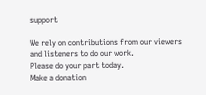support

We rely on contributions from our viewers and listeners to do our work.
Please do your part today.
Make a donation